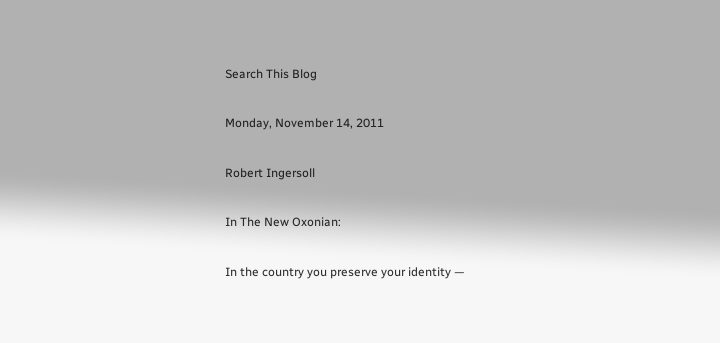Search This Blog

Monday, November 14, 2011

Robert Ingersoll

In The New Oxonian:

In the country you preserve your identity —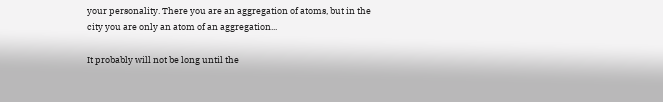your personality. There you are an aggregation of atoms, but in the city you are only an atom of an aggregation...

It probably will not be long until the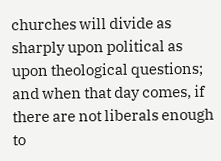churches will divide as sharply upon political as upon theological questions; and when that day comes, if there are not liberals enough to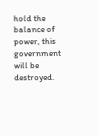hold the balance of power, this government will be destroyed.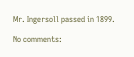Mr. Ingersoll passed in 1899.

No comments: